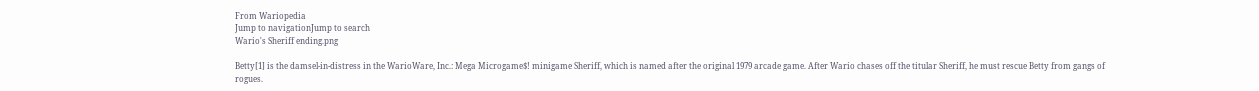From Wariopedia
Jump to navigationJump to search
Wario's Sheriff ending.png

Betty[1] is the damsel-in-distress in the WarioWare, Inc.: Mega Microgame$! minigame Sheriff, which is named after the original 1979 arcade game. After Wario chases off the titular Sheriff, he must rescue Betty from gangs of rogues.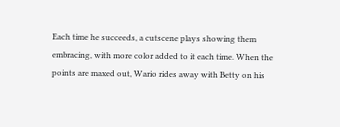Each time he succeeds, a cutscene plays showing them embracing, with more color added to it each time. When the points are maxed out, Wario rides away with Betty on his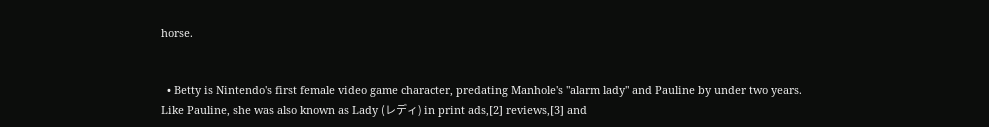horse.


  • Betty is Nintendo's first female video game character, predating Manhole's "alarm lady" and Pauline by under two years. Like Pauline, she was also known as Lady (レディ) in print ads,[2] reviews,[3] and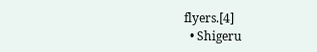flyers.[4]
  • Shigeru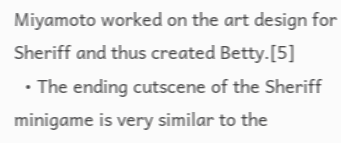Miyamoto worked on the art design for Sheriff and thus created Betty.[5]
  • The ending cutscene of the Sheriff minigame is very similar to the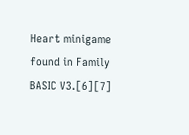Heart minigame found in Family BASIC V3.[6][7]